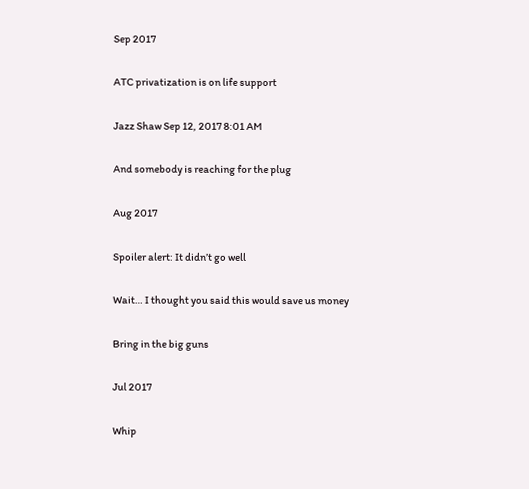Sep 2017

ATC privatization is on life support

Jazz Shaw Sep 12, 2017 8:01 AM

And somebody is reaching for the plug

Aug 2017

Spoiler alert: It didn’t go well

Wait… I thought you said this would save us money

Bring in the big guns

Jul 2017

Whip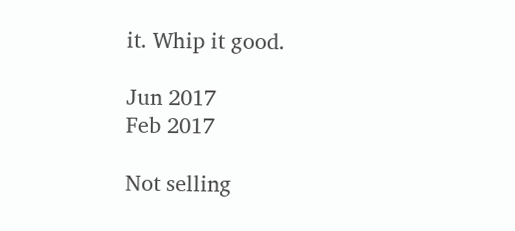it. Whip it good.

Jun 2017
Feb 2017

Not selling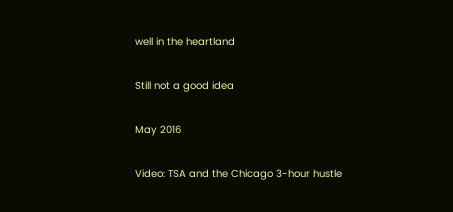well in the heartland

Still not a good idea

May 2016

Video: TSA and the Chicago 3-hour hustle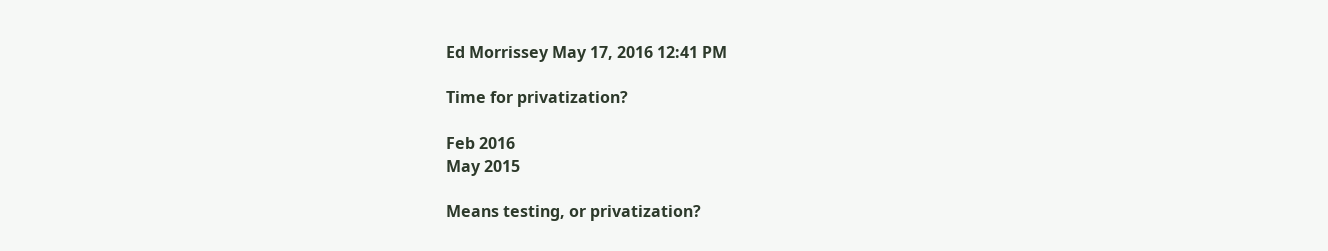Ed Morrissey May 17, 2016 12:41 PM

Time for privatization?

Feb 2016
May 2015

Means testing, or privatization?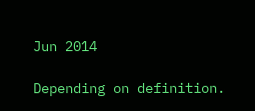Jun 2014

Depending on definition.